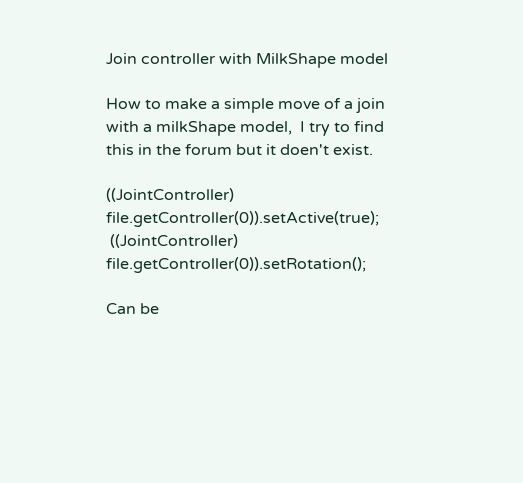Join controller with MilkShape model

How to make a simple move of a join with a milkShape model,  I try to find this in the forum but it doen't exist.

((JointController) file.getController(0)).setActive(true);
 ((JointController) file.getController(0)).setRotation();

Can be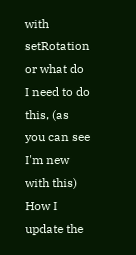with setRotation or what do I need to do this, (as you can see I'm new with this)
How I update the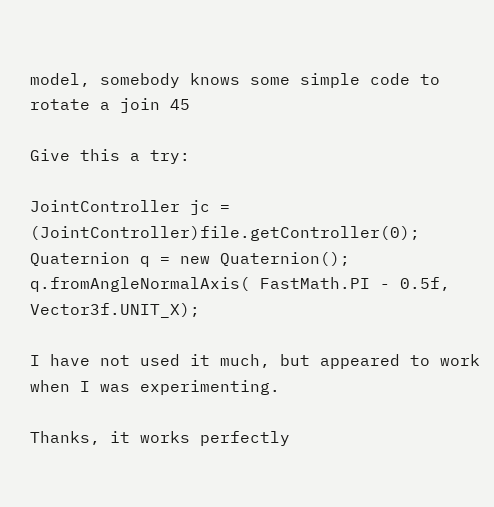model, somebody knows some simple code to rotate a join 45

Give this a try:

JointController jc = (JointController)file.getController(0);
Quaternion q = new Quaternion();
q.fromAngleNormalAxis( FastMath.PI - 0.5f, Vector3f.UNIT_X);

I have not used it much, but appeared to work when I was experimenting.

Thanks, it works perfectly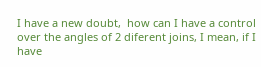I have a new doubt,  how can I have a control over the angles of 2 diferent joins, I mean, if I have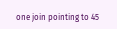one join pointing to 45